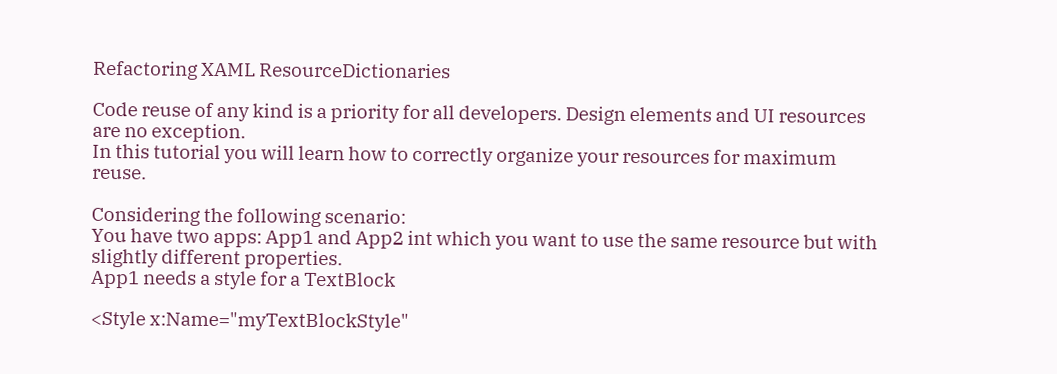Refactoring XAML ResourceDictionaries

Code reuse of any kind is a priority for all developers. Design elements and UI resources are no exception.
In this tutorial you will learn how to correctly organize your resources for maximum reuse.

Considering the following scenario:
You have two apps: App1 and App2 int which you want to use the same resource but with slightly different properties.
App1 needs a style for a TextBlock

<Style x:Name="myTextBlockStyle"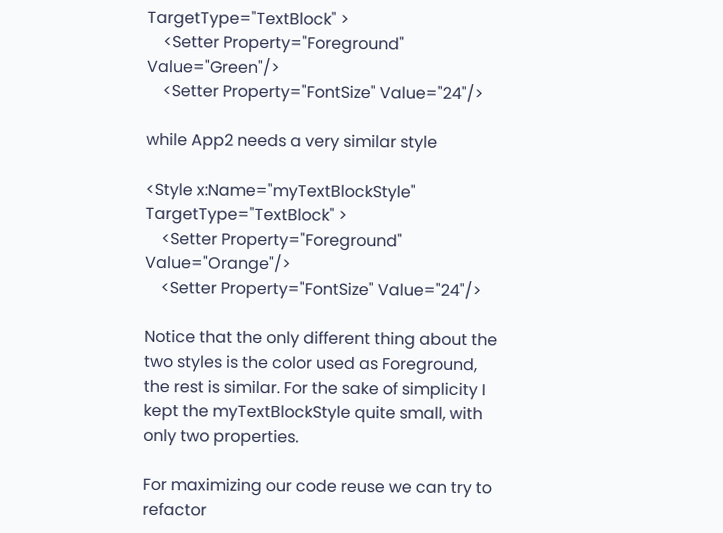TargetType="TextBlock" >
    <Setter Property="Foreground" Value="Green"/>
    <Setter Property="FontSize" Value="24"/>

while App2 needs a very similar style

<Style x:Name="myTextBlockStyle" TargetType="TextBlock" >
    <Setter Property="Foreground" Value="Orange"/>
    <Setter Property="FontSize" Value="24"/>

Notice that the only different thing about the two styles is the color used as Foreground, the rest is similar. For the sake of simplicity I kept the myTextBlockStyle quite small, with only two properties.

For maximizing our code reuse we can try to refactor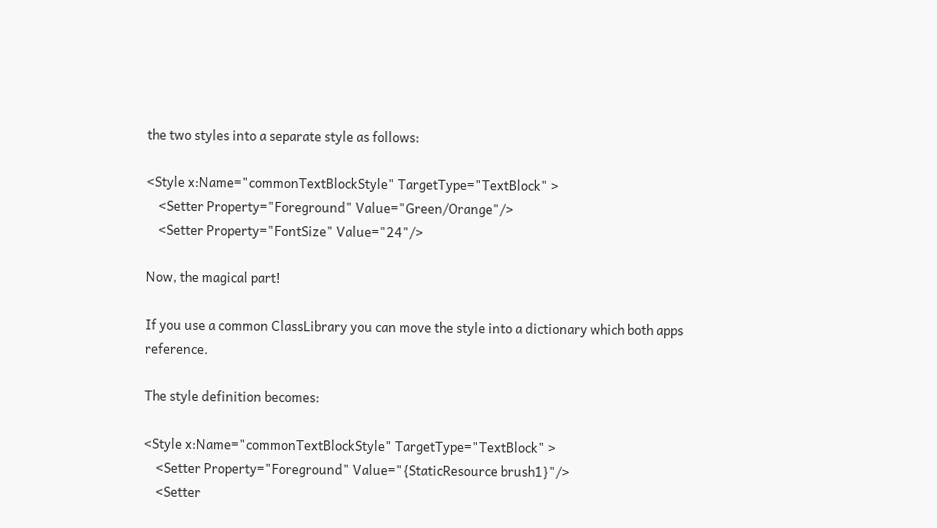the two styles into a separate style as follows:

<Style x:Name="commonTextBlockStyle" TargetType="TextBlock" >
    <Setter Property="Foreground" Value="Green/Orange"/>
    <Setter Property="FontSize" Value="24"/>

Now, the magical part!

If you use a common ClassLibrary you can move the style into a dictionary which both apps reference.

The style definition becomes:

<Style x:Name="commonTextBlockStyle" TargetType="TextBlock" >
    <Setter Property="Foreground" Value="{StaticResource brush1}"/>
    <Setter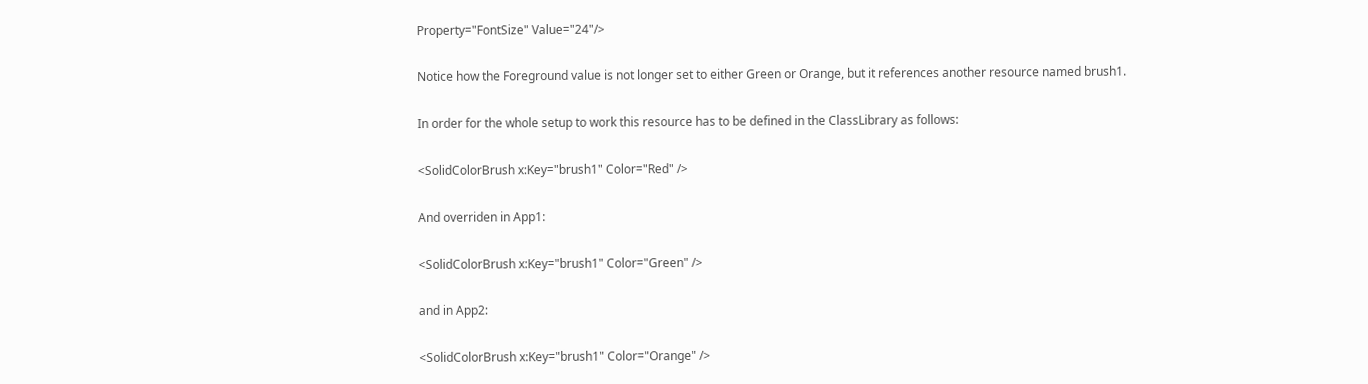Property="FontSize" Value="24"/>

Notice how the Foreground value is not longer set to either Green or Orange, but it references another resource named brush1.

In order for the whole setup to work this resource has to be defined in the ClassLibrary as follows:

<SolidColorBrush x:Key="brush1" Color="Red" />

And overriden in App1:

<SolidColorBrush x:Key="brush1" Color="Green" />

and in App2:

<SolidColorBrush x:Key="brush1" Color="Orange" />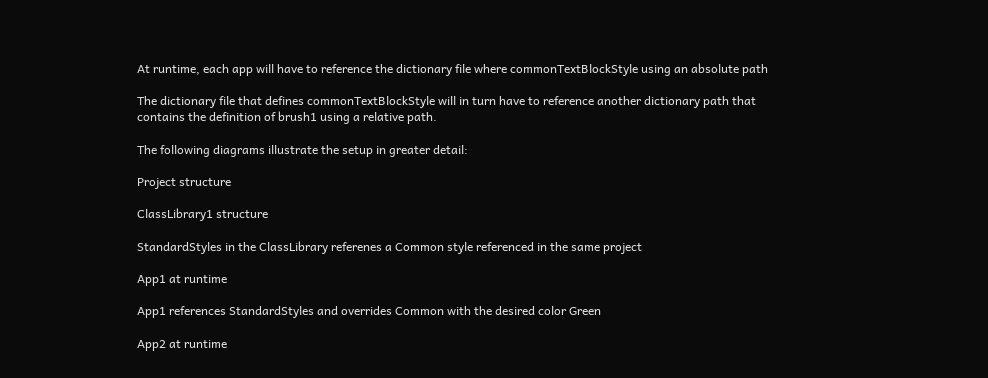At runtime, each app will have to reference the dictionary file where commonTextBlockStyle using an absolute path

The dictionary file that defines commonTextBlockStyle will in turn have to reference another dictionary path that contains the definition of brush1 using a relative path.

The following diagrams illustrate the setup in greater detail:

Project structure

ClassLibrary1 structure

StandardStyles in the ClassLibrary referenes a Common style referenced in the same project

App1 at runtime

App1 references StandardStyles and overrides Common with the desired color Green

App2 at runtime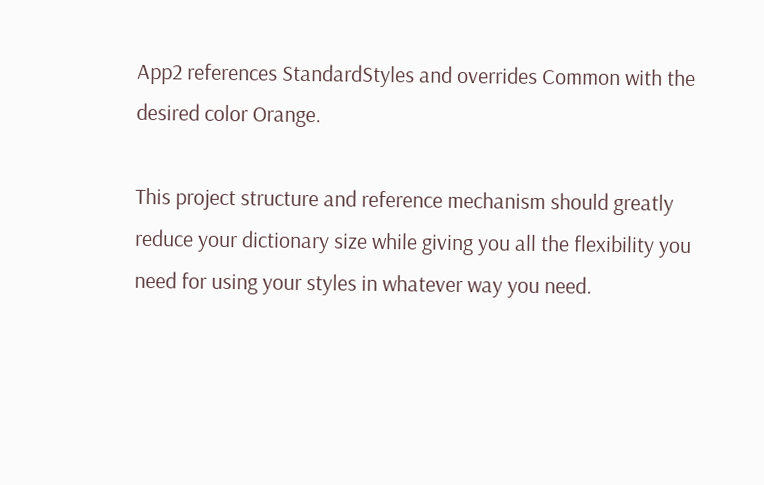App2 references StandardStyles and overrides Common with the desired color Orange.

This project structure and reference mechanism should greatly reduce your dictionary size while giving you all the flexibility you need for using your styles in whatever way you need.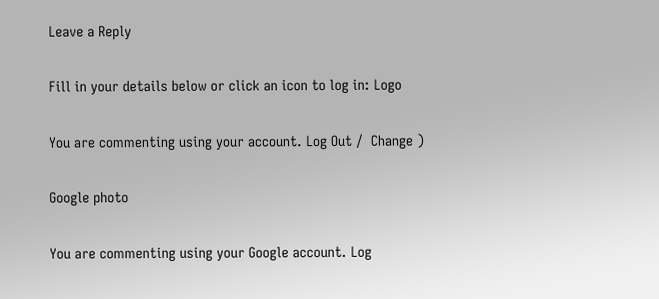Leave a Reply

Fill in your details below or click an icon to log in: Logo

You are commenting using your account. Log Out /  Change )

Google photo

You are commenting using your Google account. Log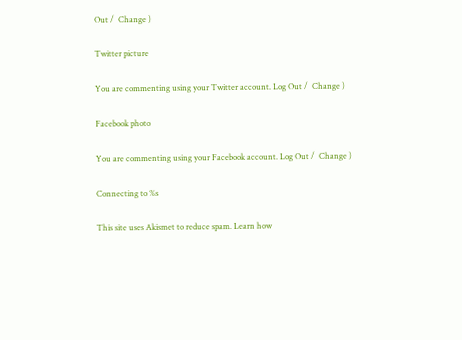Out /  Change )

Twitter picture

You are commenting using your Twitter account. Log Out /  Change )

Facebook photo

You are commenting using your Facebook account. Log Out /  Change )

Connecting to %s

This site uses Akismet to reduce spam. Learn how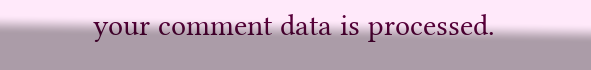your comment data is processed.